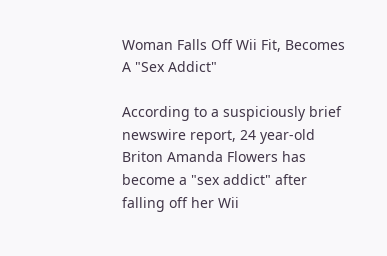Woman Falls Off Wii Fit, Becomes A "Sex Addict"

According to a suspiciously brief newswire report, 24 year-old Briton Amanda Flowers has become a "sex addict" after falling off her Wii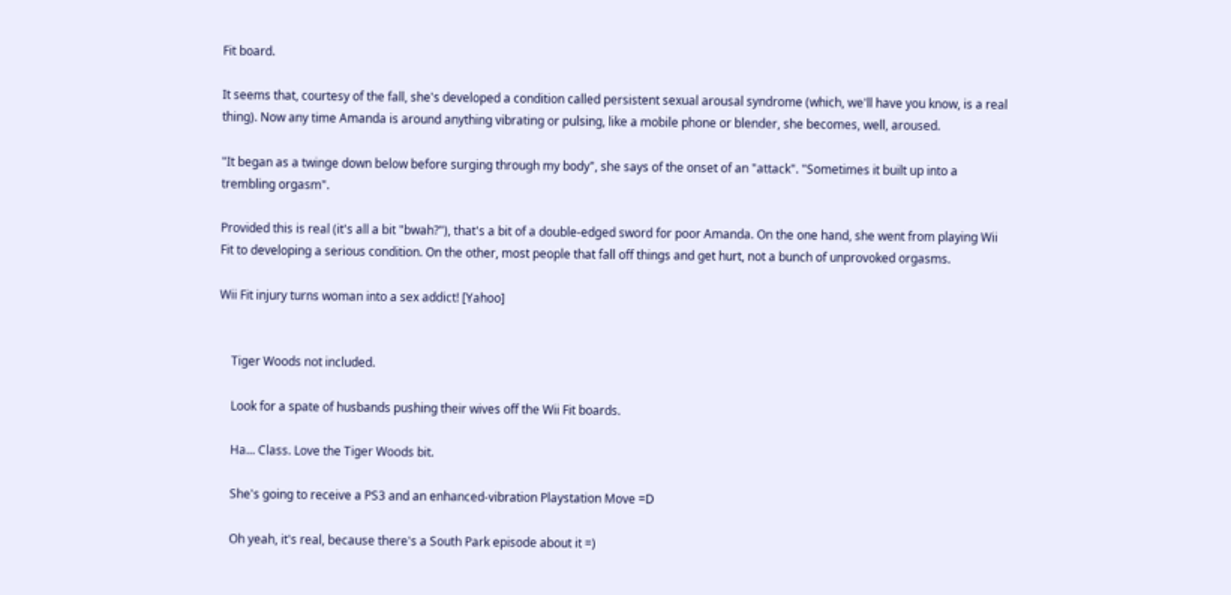Fit board.

It seems that, courtesy of the fall, she's developed a condition called persistent sexual arousal syndrome (which, we'll have you know, is a real thing). Now any time Amanda is around anything vibrating or pulsing, like a mobile phone or blender, she becomes, well, aroused.

"It began as a twinge down below before surging through my body", she says of the onset of an "attack". "Sometimes it built up into a trembling orgasm".

Provided this is real (it's all a bit "bwah?"), that's a bit of a double-edged sword for poor Amanda. On the one hand, she went from playing Wii Fit to developing a serious condition. On the other, most people that fall off things and get hurt, not a bunch of unprovoked orgasms.

Wii Fit injury turns woman into a sex addict! [Yahoo]


    Tiger Woods not included.

    Look for a spate of husbands pushing their wives off the Wii Fit boards.

    Ha... Class. Love the Tiger Woods bit.

    She's going to receive a PS3 and an enhanced-vibration Playstation Move =D

    Oh yeah, it's real, because there's a South Park episode about it =)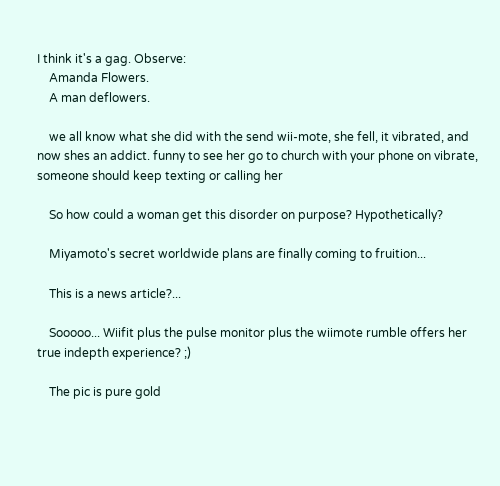I think it's a gag. Observe:
    Amanda Flowers.
    A man deflowers.

    we all know what she did with the send wii-mote, she fell, it vibrated, and now shes an addict. funny to see her go to church with your phone on vibrate, someone should keep texting or calling her

    So how could a woman get this disorder on purpose? Hypothetically?

    Miyamoto's secret worldwide plans are finally coming to fruition...

    This is a news article?...

    Sooooo... Wiifit plus the pulse monitor plus the wiimote rumble offers her true indepth experience? ;)

    The pic is pure gold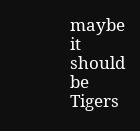maybe it should be Tigers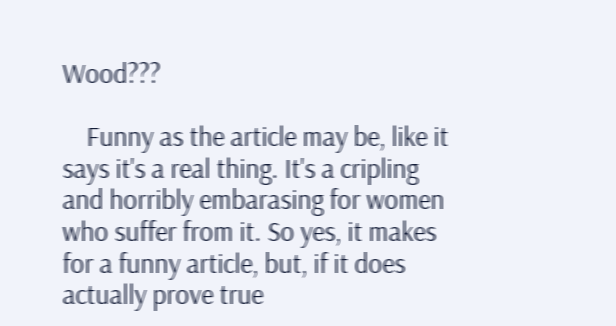Wood???

    Funny as the article may be, like it says it's a real thing. It's a cripling and horribly embarasing for women who suffer from it. So yes, it makes for a funny article, but, if it does actually prove true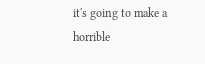it's going to make a horrible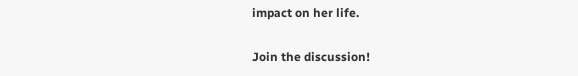impact on her life.

Join the discussion!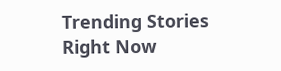Trending Stories Right Now